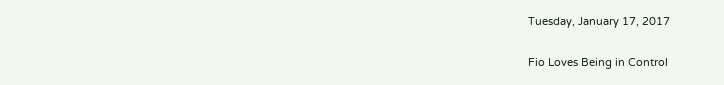Tuesday, January 17, 2017

Fio Loves Being in Control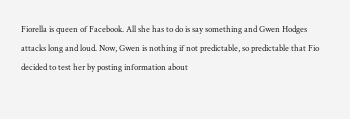Fiorella is queen of Facebook. All she has to do is say something and Gwen Hodges attacks long and loud. Now, Gwen is nothing if not predictable, so predictable that Fio decided to test her by posting information about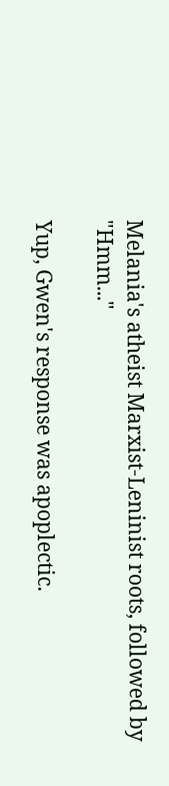Melania's atheist Marxist-Leninist roots, followed by "Hmm..."

Yup, Gwen's response was apoplectic.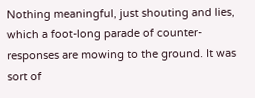Nothing meaningful, just shouting and lies, which a foot-long parade of counter-responses are mowing to the ground. It was sort of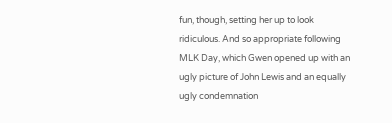fun, though, setting her up to look ridiculous. And so appropriate following MLK Day, which Gwen opened up with an ugly picture of John Lewis and an equally ugly condemnation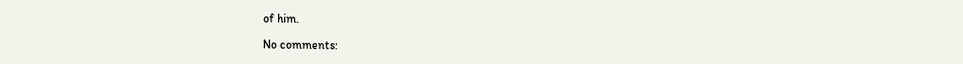of him.

No comments: